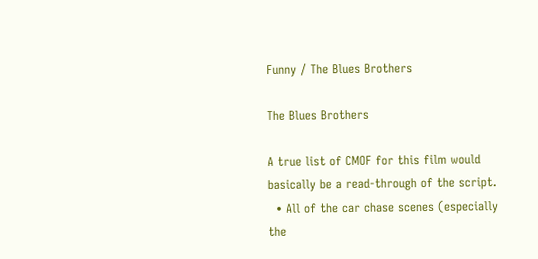Funny / The Blues Brothers

The Blues Brothers

A true list of CMOF for this film would basically be a read-through of the script.
  • All of the car chase scenes (especially the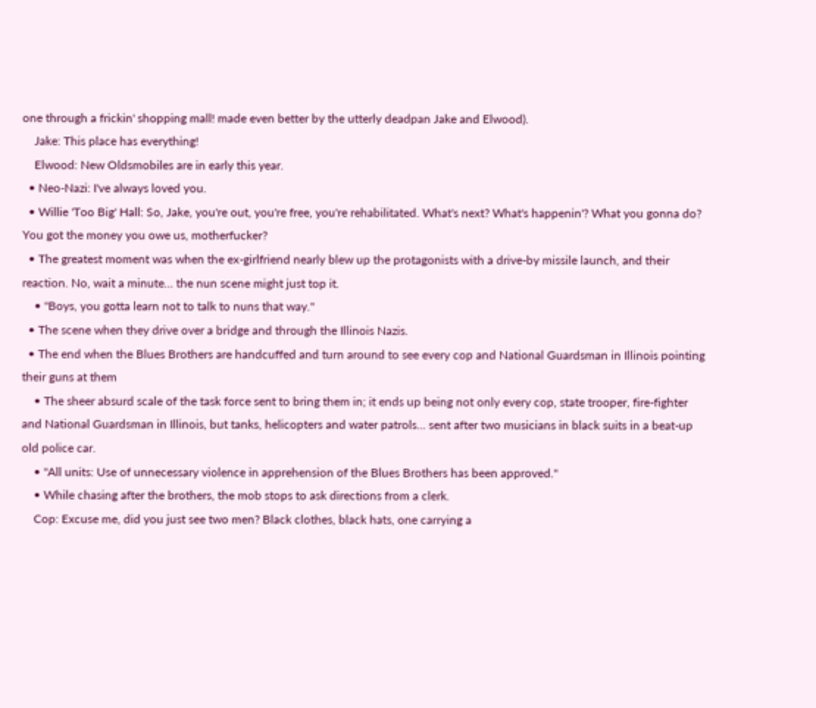one through a frickin' shopping mall! made even better by the utterly deadpan Jake and Elwood).
    Jake: This place has everything!
    Elwood: New Oldsmobiles are in early this year.
  • Neo-Nazi: I've always loved you.
  • Willie 'Too Big' Hall: So, Jake, you're out, you're free, you're rehabilitated. What's next? What's happenin'? What you gonna do? You got the money you owe us, motherfucker?
  • The greatest moment was when the ex-girlfriend nearly blew up the protagonists with a drive-by missile launch, and their reaction. No, wait a minute... the nun scene might just top it.
    • "Boys, you gotta learn not to talk to nuns that way."
  • The scene when they drive over a bridge and through the Illinois Nazis.
  • The end when the Blues Brothers are handcuffed and turn around to see every cop and National Guardsman in Illinois pointing their guns at them
    • The sheer absurd scale of the task force sent to bring them in; it ends up being not only every cop, state trooper, fire-fighter and National Guardsman in Illinois, but tanks, helicopters and water patrols... sent after two musicians in black suits in a beat-up old police car.
    • "All units: Use of unnecessary violence in apprehension of the Blues Brothers has been approved."
    • While chasing after the brothers, the mob stops to ask directions from a clerk.
    Cop: Excuse me, did you just see two men? Black clothes, black hats, one carrying a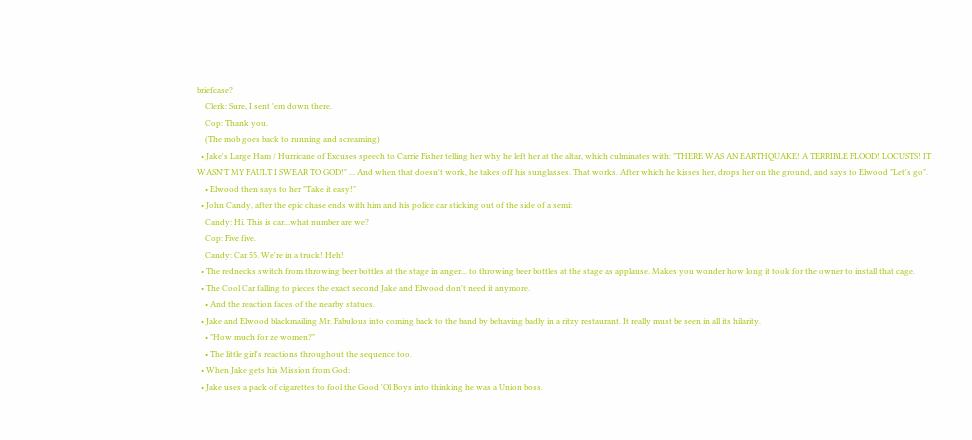briefcase?
    Clerk: Sure, I sent 'em down there.
    Cop: Thank you.
    (The mob goes back to running and screaming)
  • Jake's Large Ham / Hurricane of Excuses speech to Carrie Fisher telling her why he left her at the altar, which culminates with: "THERE WAS AN EARTHQUAKE! A TERRIBLE FLOOD! LOCUSTS! IT WASN'T MY FAULT I SWEAR TO GOD!" ... And when that doesn't work, he takes off his sunglasses. That works. After which he kisses her, drops her on the ground, and says to Elwood "Let's go".
    • Elwood then says to her "Take it easy!"
  • John Candy, after the epic chase ends with him and his police car sticking out of the side of a semi:
    Candy: Hi. This is car...what number are we?
    Cop: Five five.
    Candy: Car 55. We're in a truck! Heh!
  • The rednecks switch from throwing beer bottles at the stage in anger... to throwing beer bottles at the stage as applause. Makes you wonder how long it took for the owner to install that cage.
  • The Cool Car falling to pieces the exact second Jake and Elwood don't need it anymore.
    • And the reaction faces of the nearby statues.
  • Jake and Elwood blackmailing Mr. Fabulous into coming back to the band by behaving badly in a ritzy restaurant. It really must be seen in all its hilarity.
    • "How much for ze women?"
    • The little girl's reactions throughout the sequence too.
  • When Jake gets his Mission from God:
  • Jake uses a pack of cigarettes to fool the Good 'Ol Boys into thinking he was a Union boss.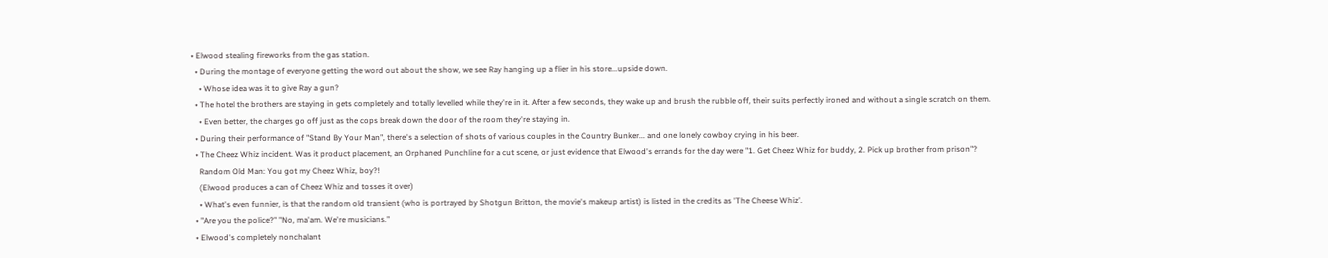• Elwood stealing fireworks from the gas station.
  • During the montage of everyone getting the word out about the show, we see Ray hanging up a flier in his store...upside down.
    • Whose idea was it to give Ray a gun?
  • The hotel the brothers are staying in gets completely and totally levelled while they're in it. After a few seconds, they wake up and brush the rubble off, their suits perfectly ironed and without a single scratch on them.
    • Even better, the charges go off just as the cops break down the door of the room they're staying in.
  • During their performance of "Stand By Your Man", there's a selection of shots of various couples in the Country Bunker... and one lonely cowboy crying in his beer.
  • The Cheez Whiz incident. Was it product placement, an Orphaned Punchline for a cut scene, or just evidence that Elwood's errands for the day were "1. Get Cheez Whiz for buddy, 2. Pick up brother from prison"?
    Random Old Man: You got my Cheez Whiz, boy?!
    (Elwood produces a can of Cheez Whiz and tosses it over)
    • What's even funnier, is that the random old transient (who is portrayed by Shotgun Britton, the movie's makeup artist) is listed in the credits as 'The Cheese Whiz'.
  • "Are you the police?" "No, ma'am. We're musicians."
  • Elwood's completely nonchalant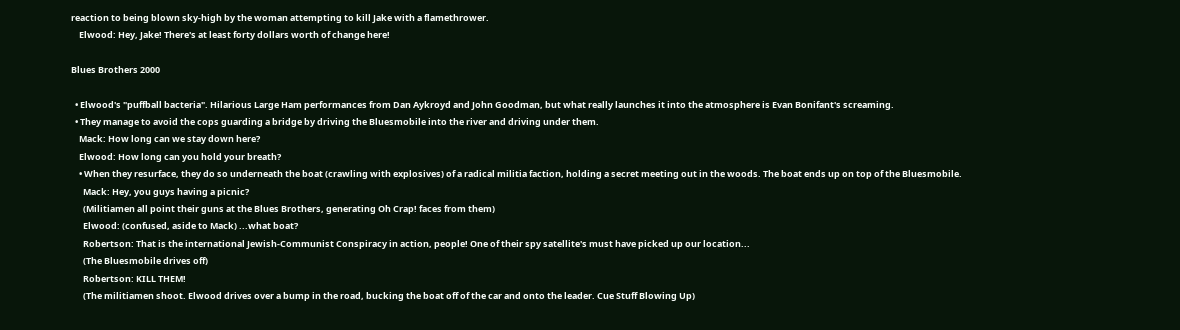reaction to being blown sky-high by the woman attempting to kill Jake with a flamethrower.
    Elwood: Hey, Jake! There's at least forty dollars worth of change here!

Blues Brothers 2000

  • Elwood's "puffball bacteria". Hilarious Large Ham performances from Dan Aykroyd and John Goodman, but what really launches it into the atmosphere is Evan Bonifant's screaming.
  • They manage to avoid the cops guarding a bridge by driving the Bluesmobile into the river and driving under them.
    Mack: How long can we stay down here?
    Elwood: How long can you hold your breath?
    • When they resurface, they do so underneath the boat (crawling with explosives) of a radical militia faction, holding a secret meeting out in the woods. The boat ends up on top of the Bluesmobile.
      Mack: Hey, you guys having a picnic?
      (Militiamen all point their guns at the Blues Brothers, generating Oh Crap! faces from them)
      Elwood: (confused, aside to Mack) ...what boat?
      Robertson: That is the international Jewish-Communist Conspiracy in action, people! One of their spy satellite's must have picked up our location...
      (The Bluesmobile drives off)
      Robertson: KILL THEM!
      (The militiamen shoot. Elwood drives over a bump in the road, bucking the boat off of the car and onto the leader. Cue Stuff Blowing Up)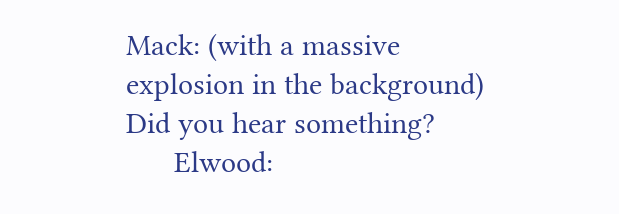Mack: (with a massive explosion in the background) Did you hear something?
      Elwood: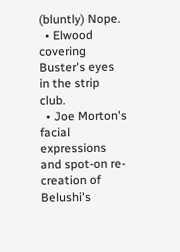(bluntly) Nope.
  • Elwood covering Buster's eyes in the strip club.
  • Joe Morton's facial expressions and spot-on re-creation of Belushi's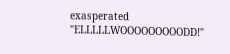exasperated "ELLLLLWOOOOOOOOODD!"